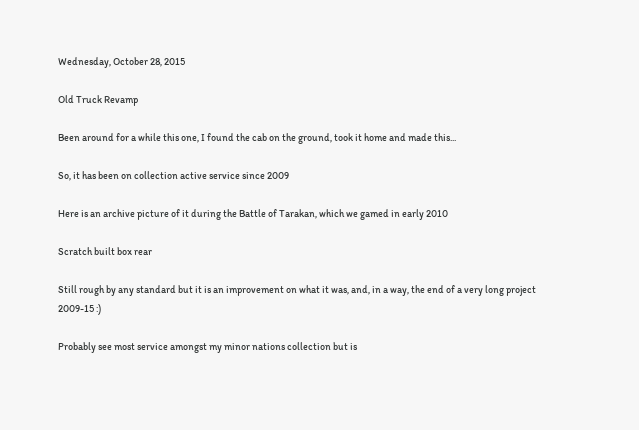Wednesday, October 28, 2015

Old Truck Revamp

Been around for a while this one, I found the cab on the ground, took it home and made this...

So, it has been on collection active service since 2009

Here is an archive picture of it during the Battle of Tarakan, which we gamed in early 2010

Scratch built box rear

Still rough by any standard but it is an improvement on what it was, and, in a way, the end of a very long project 2009-15 :)

Probably see most service amongst my minor nations collection but is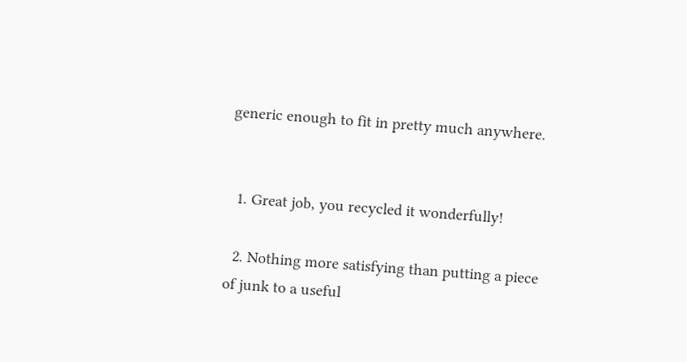generic enough to fit in pretty much anywhere.


  1. Great job, you recycled it wonderfully!

  2. Nothing more satisfying than putting a piece of junk to a useful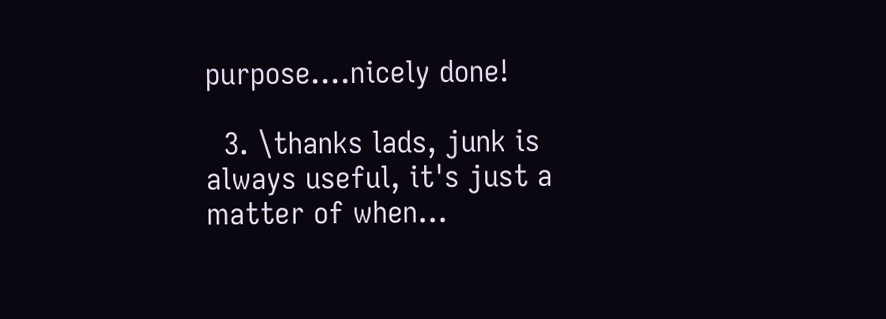purpose....nicely done!

  3. \thanks lads, junk is always useful, it's just a matter of when...